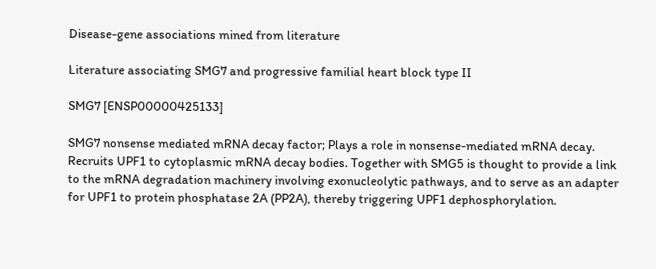Disease-gene associations mined from literature

Literature associating SMG7 and progressive familial heart block type II

SMG7 [ENSP00000425133]

SMG7 nonsense mediated mRNA decay factor; Plays a role in nonsense-mediated mRNA decay. Recruits UPF1 to cytoplasmic mRNA decay bodies. Together with SMG5 is thought to provide a link to the mRNA degradation machinery involving exonucleolytic pathways, and to serve as an adapter for UPF1 to protein phosphatase 2A (PP2A), thereby triggering UPF1 dephosphorylation.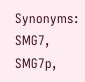Synonyms:  SMG7,  SMG7p,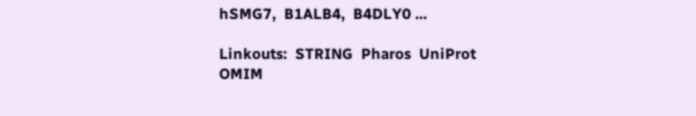hSMG7,  B1ALB4,  B4DLY0 ...

Linkouts:  STRING  Pharos  UniProt  OMIM